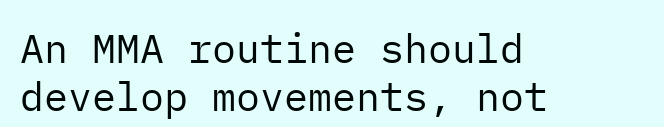An MMA routine should develop movements, not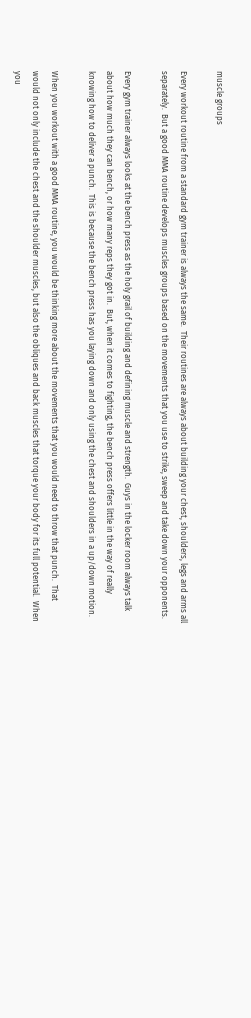muscle groups

Every workout routine from a standard gym trainer is always the same.  Their routines are always about building your chest, shoulders, legs and arms all separately.  But a good MMA routine develops muscles groups based on the movements that you use to strike, sweep and take down your opponents.

Every gym trainer always looks at the bench press as the holy grail of building and defining muscle and strength.  Guys in the locker room always talk about how much they can bench, or how many reps they got in.  But, when it comes to fighting, the bench press offers little in the way of really knowing how to deliver a punch.  This is because the bench press has you laying down and only using the chest and shoulders in a up/down motion.

When you workout with a good MMA routine, you would be thinking more about the movements that you would need to throw that punch.  That would not only include the chest and the shoulder muscles, but also the obliques and back muscles that torque your body for its full potential.  When you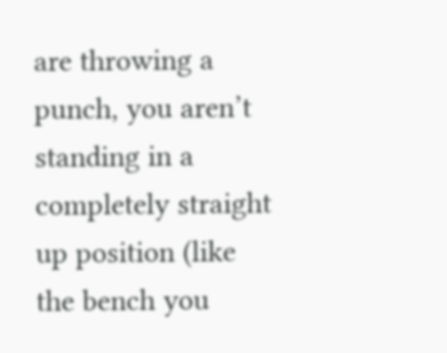are throwing a punch, you aren’t standing in a completely straight up position (like the bench you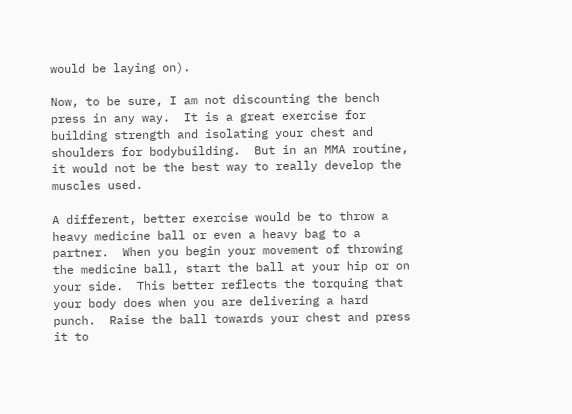would be laying on).

Now, to be sure, I am not discounting the bench press in any way.  It is a great exercise for building strength and isolating your chest and shoulders for bodybuilding.  But in an MMA routine, it would not be the best way to really develop the muscles used.

A different, better exercise would be to throw a heavy medicine ball or even a heavy bag to a partner.  When you begin your movement of throwing the medicine ball, start the ball at your hip or on your side.  This better reflects the torquing that your body does when you are delivering a hard punch.  Raise the ball towards your chest and press it to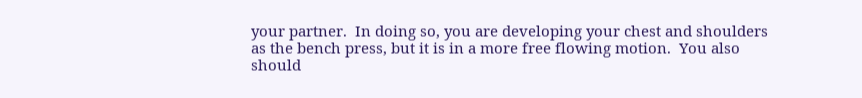your partner.  In doing so, you are developing your chest and shoulders as the bench press, but it is in a more free flowing motion.  You also should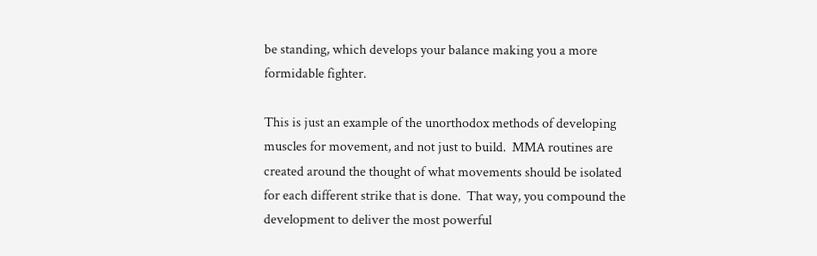be standing, which develops your balance making you a more formidable fighter.

This is just an example of the unorthodox methods of developing muscles for movement, and not just to build.  MMA routines are created around the thought of what movements should be isolated for each different strike that is done.  That way, you compound the development to deliver the most powerful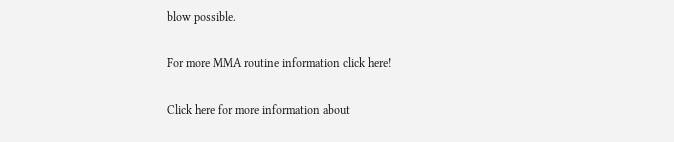blow possible.

For more MMA routine information click here!

Click here for more information about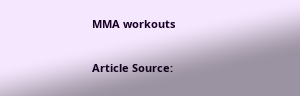MMA workouts

Article Source: